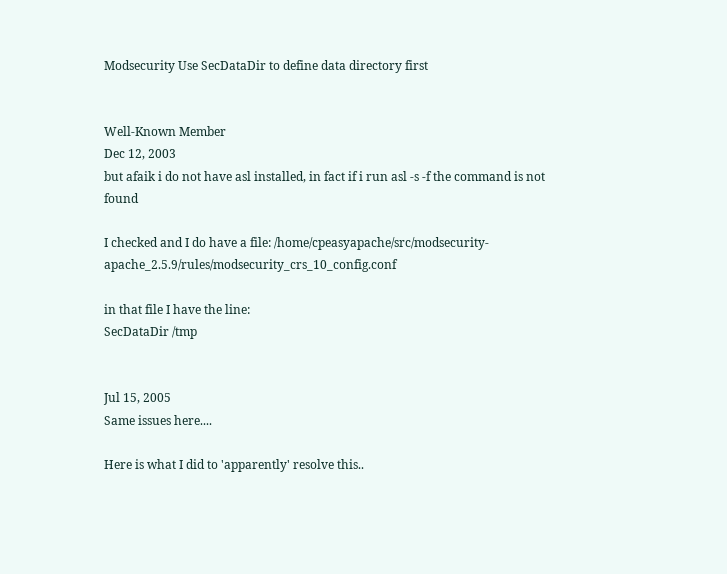Modsecurity Use SecDataDir to define data directory first


Well-Known Member
Dec 12, 2003
but afaik i do not have asl installed, in fact if i run asl -s -f the command is not found

I checked and I do have a file: /home/cpeasyapache/src/modsecurity-apache_2.5.9/rules/modsecurity_crs_10_config.conf

in that file I have the line:
SecDataDir /tmp


Jul 15, 2005
Same issues here....

Here is what I did to 'apparently' resolve this..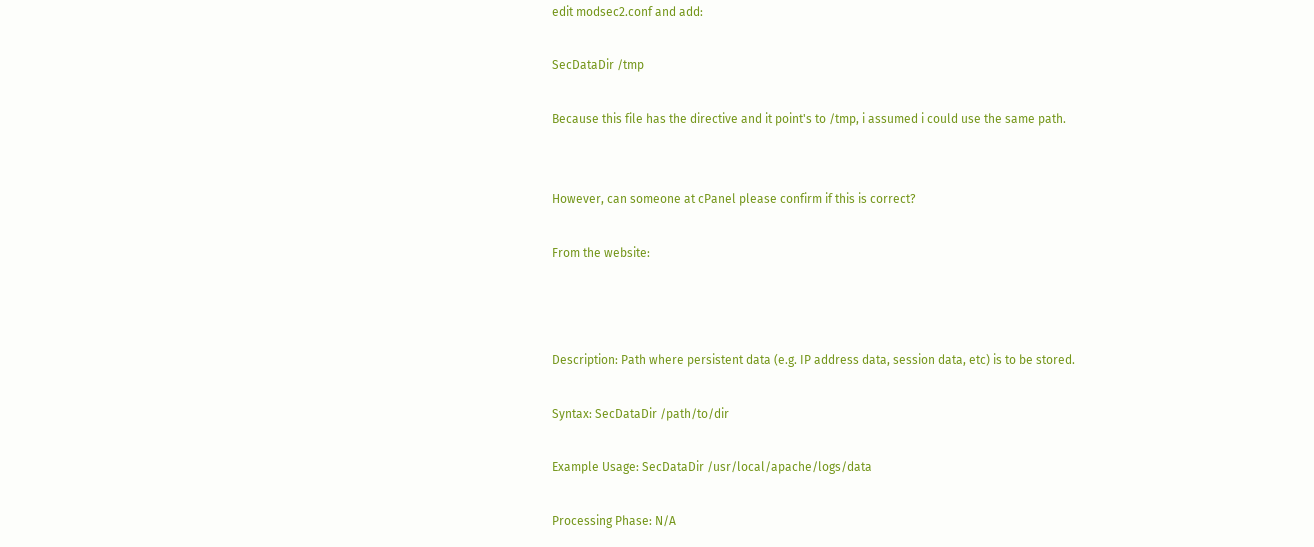edit modsec2.conf and add:

SecDataDir /tmp

Because this file has the directive and it point's to /tmp, i assumed i could use the same path.


However, can someone at cPanel please confirm if this is correct?

From the website:



Description: Path where persistent data (e.g. IP address data, session data, etc) is to be stored.

Syntax: SecDataDir /path/to/dir

Example Usage: SecDataDir /usr/local/apache/logs/data

Processing Phase: N/A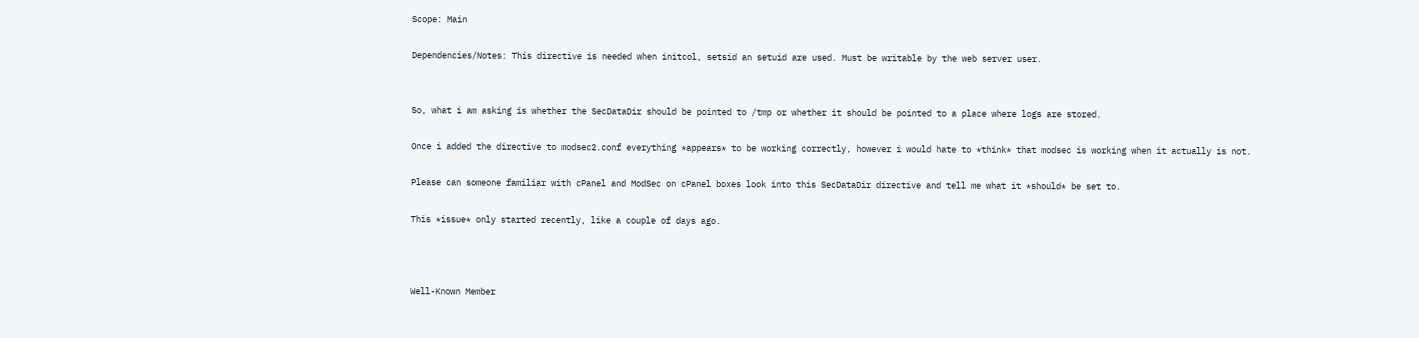Scope: Main

Dependencies/Notes: This directive is needed when initcol, setsid an setuid are used. Must be writable by the web server user.


So, what i am asking is whether the SecDataDir should be pointed to /tmp or whether it should be pointed to a place where logs are stored.

Once i added the directive to modsec2.conf everything *appears* to be working correctly, however i would hate to *think* that modsec is working when it actually is not.

Please can someone familiar with cPanel and ModSec on cPanel boxes look into this SecDataDir directive and tell me what it *should* be set to.

This *issue* only started recently, like a couple of days ago.



Well-Known Member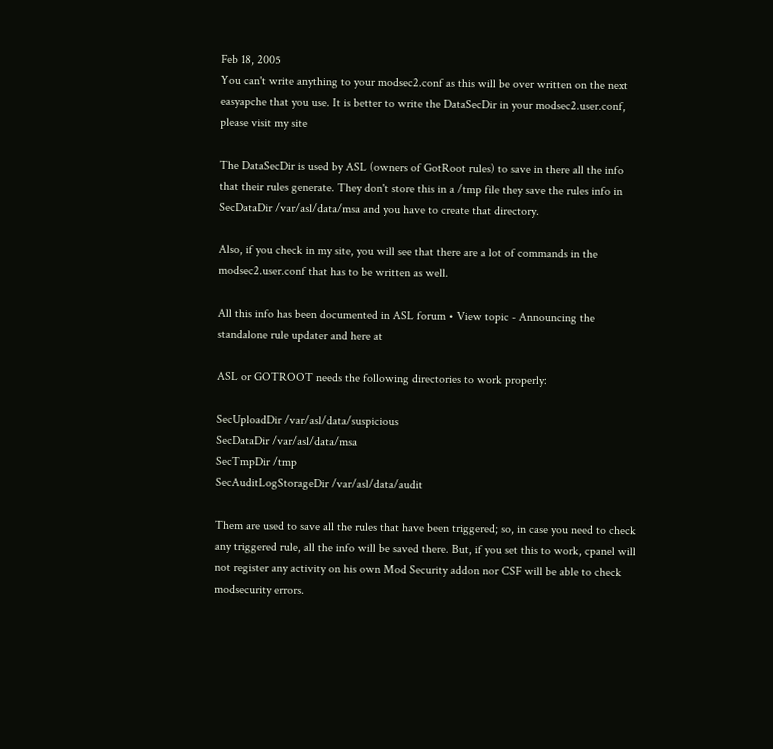Feb 18, 2005
You can't write anything to your modsec2.conf as this will be over written on the next easyapche that you use. It is better to write the DataSecDir in your modsec2.user.conf, please visit my site

The DataSecDir is used by ASL (owners of GotRoot rules) to save in there all the info that their rules generate. They don't store this in a /tmp file they save the rules info in SecDataDir /var/asl/data/msa and you have to create that directory.

Also, if you check in my site, you will see that there are a lot of commands in the modsec2.user.conf that has to be written as well.

All this info has been documented in ASL forum • View topic - Announcing the standalone rule updater and here at

ASL or GOTROOT needs the following directories to work properly:

SecUploadDir /var/asl/data/suspicious
SecDataDir /var/asl/data/msa
SecTmpDir /tmp
SecAuditLogStorageDir /var/asl/data/audit

Them are used to save all the rules that have been triggered; so, in case you need to check any triggered rule, all the info will be saved there. But, if you set this to work, cpanel will not register any activity on his own Mod Security addon nor CSF will be able to check modsecurity errors.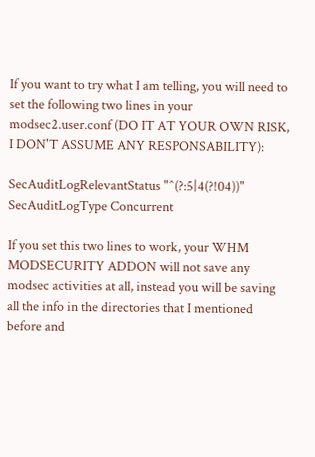If you want to try what I am telling, you will need to set the following two lines in your modsec2.user.conf (DO IT AT YOUR OWN RISK, I DON'T ASSUME ANY RESPONSABILITY):

SecAuditLogRelevantStatus "^(?:5|4(?!04))"
SecAuditLogType Concurrent

If you set this two lines to work, your WHM MODSECURITY ADDON will not save any modsec activities at all, instead you will be saving all the info in the directories that I mentioned before and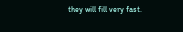they will fill very fast.